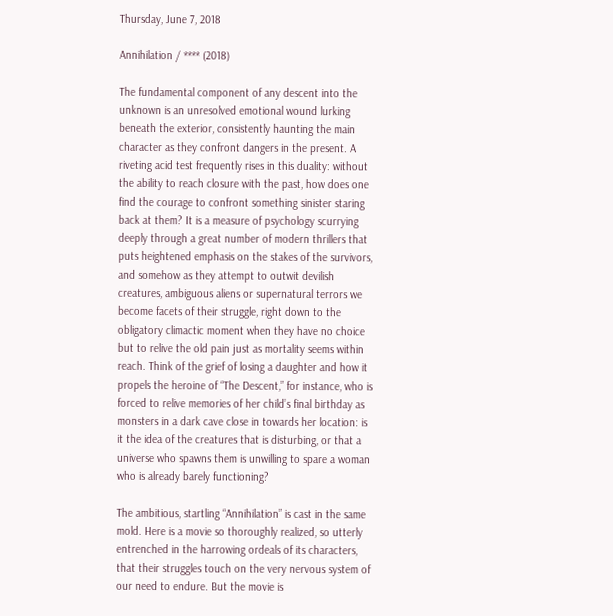Thursday, June 7, 2018

Annihilation / **** (2018)

The fundamental component of any descent into the unknown is an unresolved emotional wound lurking beneath the exterior, consistently haunting the main character as they confront dangers in the present. A riveting acid test frequently rises in this duality: without the ability to reach closure with the past, how does one find the courage to confront something sinister staring back at them? It is a measure of psychology scurrying deeply through a great number of modern thrillers that puts heightened emphasis on the stakes of the survivors, and somehow as they attempt to outwit devilish creatures, ambiguous aliens or supernatural terrors we become facets of their struggle, right down to the obligatory climactic moment when they have no choice but to relive the old pain just as mortality seems within reach. Think of the grief of losing a daughter and how it propels the heroine of “The Descent,” for instance, who is forced to relive memories of her child’s final birthday as monsters in a dark cave close in towards her location: is it the idea of the creatures that is disturbing, or that a universe who spawns them is unwilling to spare a woman who is already barely functioning?

The ambitious, startling “Annihilation” is cast in the same mold. Here is a movie so thoroughly realized, so utterly entrenched in the harrowing ordeals of its characters, that their struggles touch on the very nervous system of our need to endure. But the movie is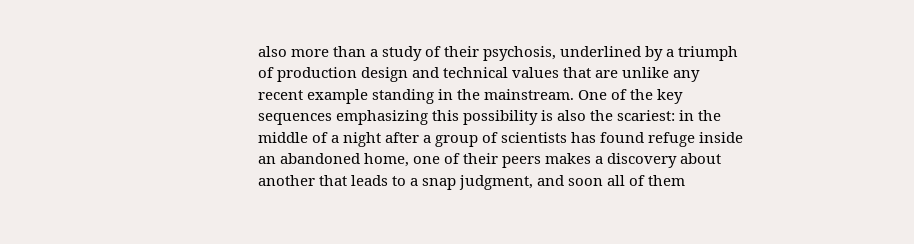also more than a study of their psychosis, underlined by a triumph of production design and technical values that are unlike any recent example standing in the mainstream. One of the key sequences emphasizing this possibility is also the scariest: in the middle of a night after a group of scientists has found refuge inside an abandoned home, one of their peers makes a discovery about another that leads to a snap judgment, and soon all of them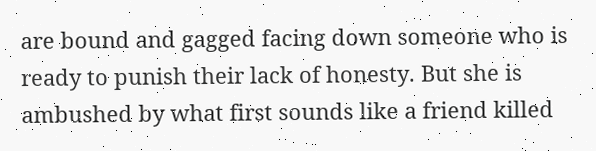are bound and gagged facing down someone who is ready to punish their lack of honesty. But she is ambushed by what first sounds like a friend killed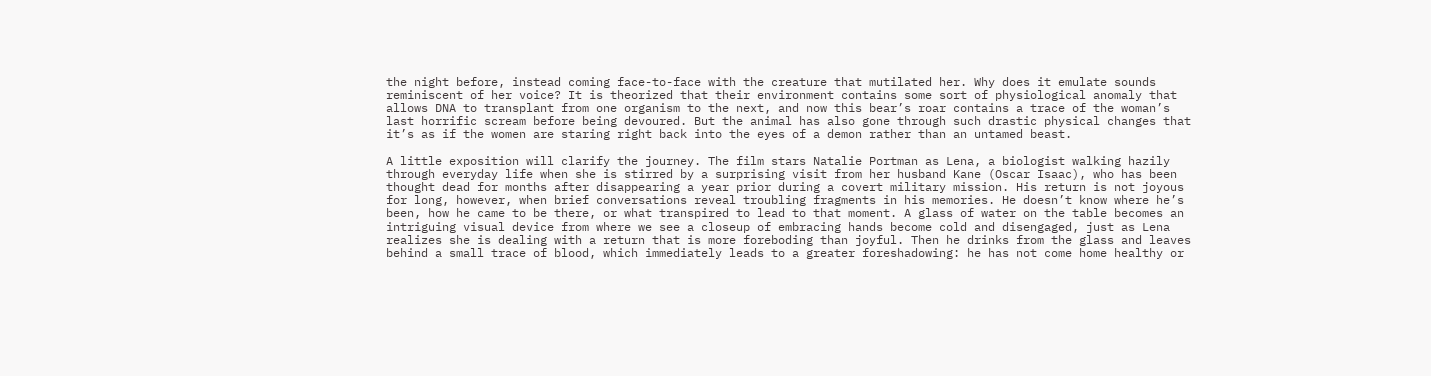the night before, instead coming face-to-face with the creature that mutilated her. Why does it emulate sounds reminiscent of her voice? It is theorized that their environment contains some sort of physiological anomaly that allows DNA to transplant from one organism to the next, and now this bear’s roar contains a trace of the woman’s last horrific scream before being devoured. But the animal has also gone through such drastic physical changes that it’s as if the women are staring right back into the eyes of a demon rather than an untamed beast.

A little exposition will clarify the journey. The film stars Natalie Portman as Lena, a biologist walking hazily through everyday life when she is stirred by a surprising visit from her husband Kane (Oscar Isaac), who has been thought dead for months after disappearing a year prior during a covert military mission. His return is not joyous for long, however, when brief conversations reveal troubling fragments in his memories. He doesn’t know where he’s been, how he came to be there, or what transpired to lead to that moment. A glass of water on the table becomes an intriguing visual device from where we see a closeup of embracing hands become cold and disengaged, just as Lena realizes she is dealing with a return that is more foreboding than joyful. Then he drinks from the glass and leaves behind a small trace of blood, which immediately leads to a greater foreshadowing: he has not come home healthy or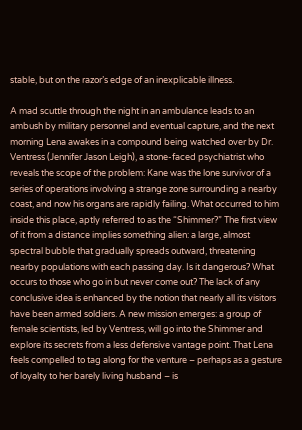stable, but on the razor’s edge of an inexplicable illness.

A mad scuttle through the night in an ambulance leads to an ambush by military personnel and eventual capture, and the next morning Lena awakes in a compound being watched over by Dr. Ventress (Jennifer Jason Leigh), a stone-faced psychiatrist who reveals the scope of the problem: Kane was the lone survivor of a series of operations involving a strange zone surrounding a nearby coast, and now his organs are rapidly failing. What occurred to him inside this place, aptly referred to as the “Shimmer?” The first view of it from a distance implies something alien: a large, almost spectral bubble that gradually spreads outward, threatening nearby populations with each passing day. Is it dangerous? What occurs to those who go in but never come out? The lack of any conclusive idea is enhanced by the notion that nearly all its visitors have been armed soldiers. A new mission emerges: a group of female scientists, led by Ventress, will go into the Shimmer and explore its secrets from a less defensive vantage point. That Lena feels compelled to tag along for the venture – perhaps as a gesture of loyalty to her barely living husband – is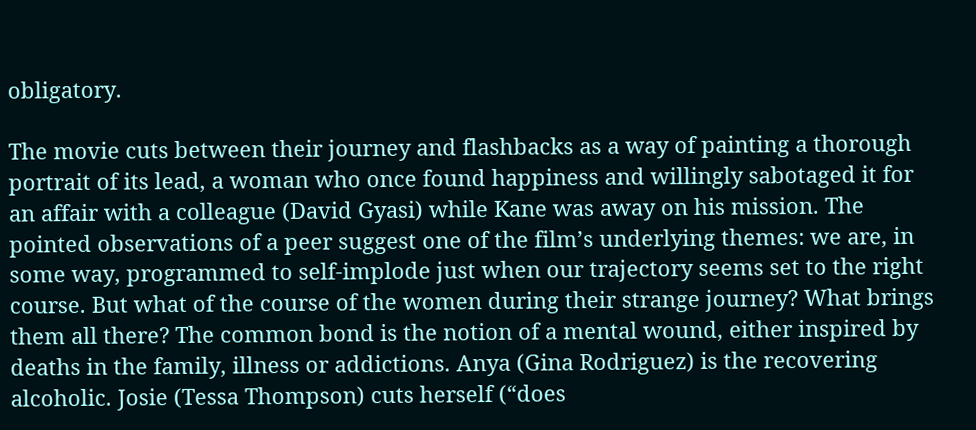obligatory.

The movie cuts between their journey and flashbacks as a way of painting a thorough portrait of its lead, a woman who once found happiness and willingly sabotaged it for an affair with a colleague (David Gyasi) while Kane was away on his mission. The pointed observations of a peer suggest one of the film’s underlying themes: we are, in some way, programmed to self-implode just when our trajectory seems set to the right course. But what of the course of the women during their strange journey? What brings them all there? The common bond is the notion of a mental wound, either inspired by deaths in the family, illness or addictions. Anya (Gina Rodriguez) is the recovering alcoholic. Josie (Tessa Thompson) cuts herself (“does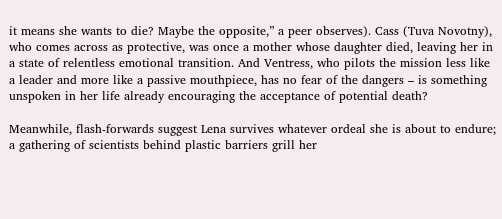it means she wants to die? Maybe the opposite,” a peer observes). Cass (Tuva Novotny), who comes across as protective, was once a mother whose daughter died, leaving her in a state of relentless emotional transition. And Ventress, who pilots the mission less like a leader and more like a passive mouthpiece, has no fear of the dangers – is something unspoken in her life already encouraging the acceptance of potential death?

Meanwhile, flash-forwards suggest Lena survives whatever ordeal she is about to endure; a gathering of scientists behind plastic barriers grill her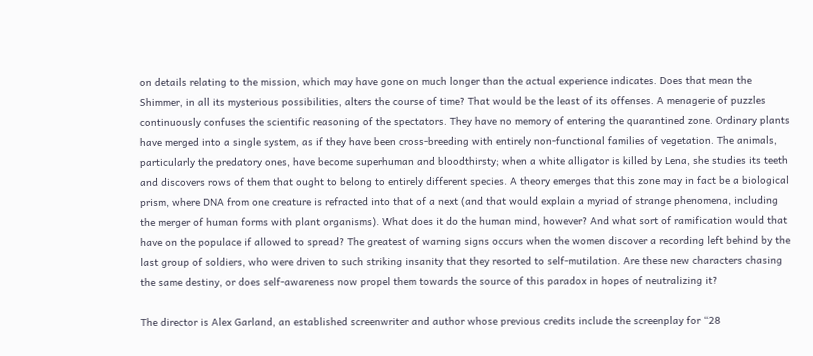on details relating to the mission, which may have gone on much longer than the actual experience indicates. Does that mean the Shimmer, in all its mysterious possibilities, alters the course of time? That would be the least of its offenses. A menagerie of puzzles continuously confuses the scientific reasoning of the spectators. They have no memory of entering the quarantined zone. Ordinary plants have merged into a single system, as if they have been cross-breeding with entirely non-functional families of vegetation. The animals, particularly the predatory ones, have become superhuman and bloodthirsty; when a white alligator is killed by Lena, she studies its teeth and discovers rows of them that ought to belong to entirely different species. A theory emerges that this zone may in fact be a biological prism, where DNA from one creature is refracted into that of a next (and that would explain a myriad of strange phenomena, including the merger of human forms with plant organisms). What does it do the human mind, however? And what sort of ramification would that have on the populace if allowed to spread? The greatest of warning signs occurs when the women discover a recording left behind by the last group of soldiers, who were driven to such striking insanity that they resorted to self-mutilation. Are these new characters chasing the same destiny, or does self-awareness now propel them towards the source of this paradox in hopes of neutralizing it?

The director is Alex Garland, an established screenwriter and author whose previous credits include the screenplay for “28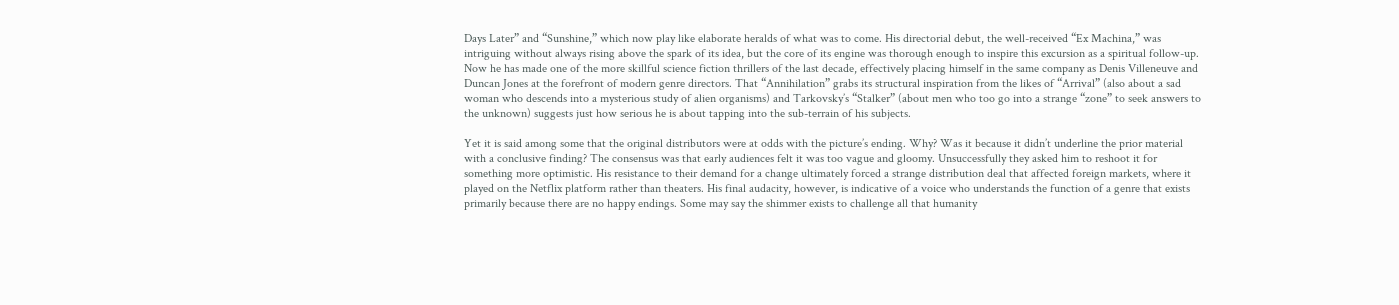Days Later” and “Sunshine,” which now play like elaborate heralds of what was to come. His directorial debut, the well-received “Ex Machina,” was intriguing without always rising above the spark of its idea, but the core of its engine was thorough enough to inspire this excursion as a spiritual follow-up. Now he has made one of the more skillful science fiction thrillers of the last decade, effectively placing himself in the same company as Denis Villeneuve and Duncan Jones at the forefront of modern genre directors. That “Annihilation” grabs its structural inspiration from the likes of “Arrival” (also about a sad woman who descends into a mysterious study of alien organisms) and Tarkovsky’s “Stalker” (about men who too go into a strange “zone” to seek answers to the unknown) suggests just how serious he is about tapping into the sub-terrain of his subjects.

Yet it is said among some that the original distributors were at odds with the picture’s ending. Why? Was it because it didn’t underline the prior material with a conclusive finding? The consensus was that early audiences felt it was too vague and gloomy. Unsuccessfully they asked him to reshoot it for something more optimistic. His resistance to their demand for a change ultimately forced a strange distribution deal that affected foreign markets, where it played on the Netflix platform rather than theaters. His final audacity, however, is indicative of a voice who understands the function of a genre that exists primarily because there are no happy endings. Some may say the shimmer exists to challenge all that humanity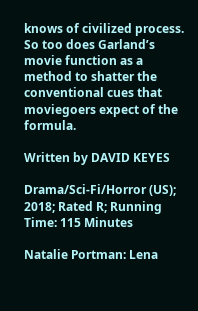knows of civilized process. So too does Garland’s movie function as a method to shatter the conventional cues that moviegoers expect of the formula.

Written by DAVID KEYES

Drama/Sci-Fi/Horror (US); 2018; Rated R; Running Time: 115 Minutes

Natalie Portman: Lena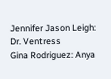Jennifer Jason Leigh: Dr. Ventress
Gina Rodriguez: Anya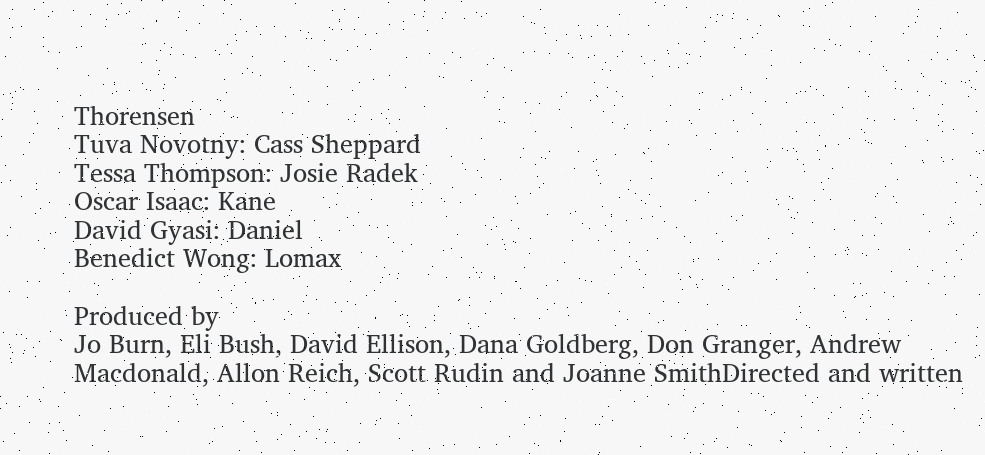Thorensen
Tuva Novotny: Cass Sheppard
Tessa Thompson: Josie Radek
Oscar Isaac: Kane
David Gyasi: Daniel
Benedict Wong: Lomax

Produced by
Jo Burn, Eli Bush, David Ellison, Dana Goldberg, Don Granger, Andrew Macdonald, Allon Reich, Scott Rudin and Joanne SmithDirected and written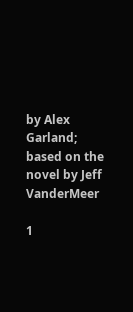by Alex Garland; based on the novel by Jeff VanderMeer

1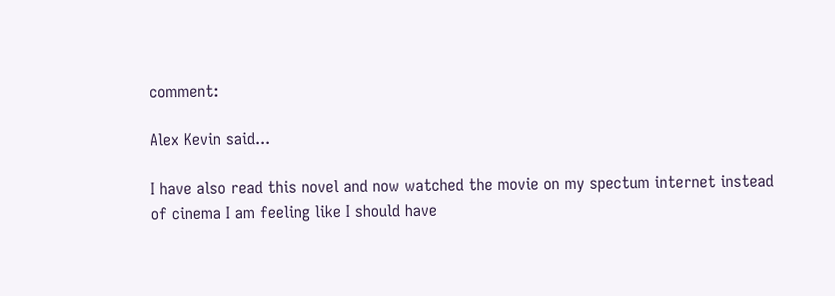comment:

Alex Kevin said...

I have also read this novel and now watched the movie on my spectum internet instead of cinema I am feeling like I should have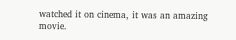watched it on cinema, it was an amazing movie.